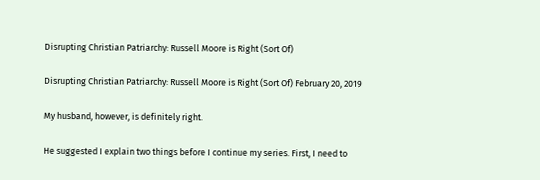Disrupting Christian Patriarchy: Russell Moore is Right (Sort Of)

Disrupting Christian Patriarchy: Russell Moore is Right (Sort Of) February 20, 2019

My husband, however, is definitely right.

He suggested I explain two things before I continue my series. First, I need to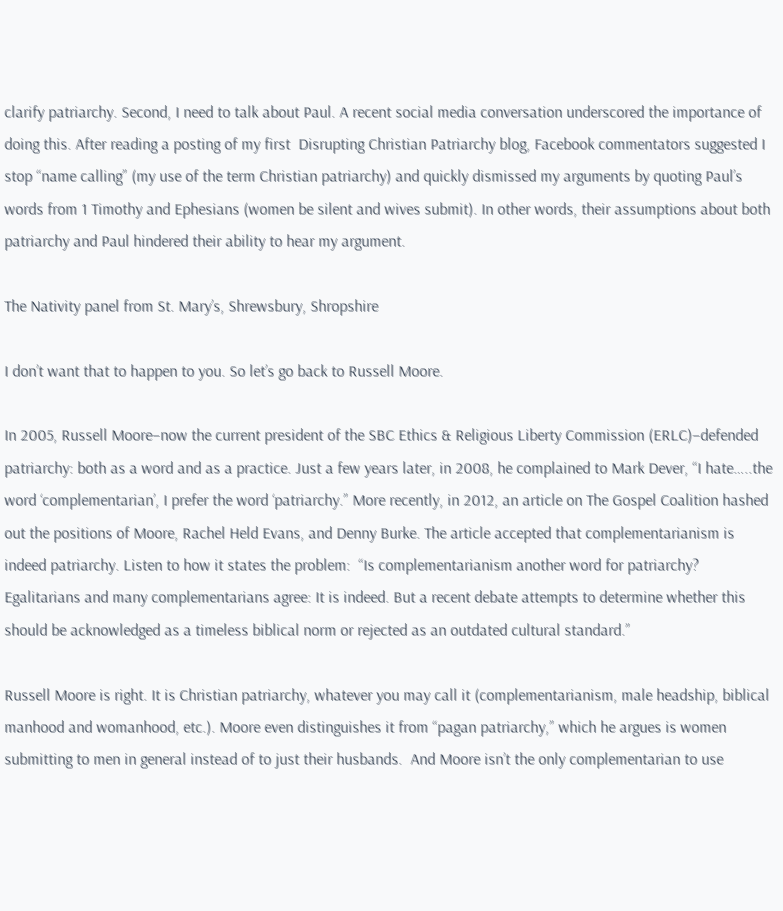clarify patriarchy. Second, I need to talk about Paul. A recent social media conversation underscored the importance of doing this. After reading a posting of my first  Disrupting Christian Patriarchy blog, Facebook commentators suggested I stop “name calling” (my use of the term Christian patriarchy) and quickly dismissed my arguments by quoting Paul’s words from 1 Timothy and Ephesians (women be silent and wives submit). In other words, their assumptions about both patriarchy and Paul hindered their ability to hear my argument.

The Nativity panel from St. Mary’s, Shrewsbury, Shropshire

I don’t want that to happen to you. So let’s go back to Russell Moore.

In 2005, Russell Moore–now the current president of the SBC Ethics & Religious Liberty Commission (ERLC)–defended patriarchy: both as a word and as a practice. Just a few years later, in 2008, he complained to Mark Dever, “I hate…..the word ‘complementarian’, I prefer the word ‘patriarchy.” More recently, in 2012, an article on The Gospel Coalition hashed out the positions of Moore, Rachel Held Evans, and Denny Burke. The article accepted that complementarianism is indeed patriarchy. Listen to how it states the problem:  “Is complementarianism another word for patriarchy? Egalitarians and many complementarians agree: It is indeed. But a recent debate attempts to determine whether this should be acknowledged as a timeless biblical norm or rejected as an outdated cultural standard.”

Russell Moore is right. It is Christian patriarchy, whatever you may call it (complementarianism, male headship, biblical manhood and womanhood, etc.). Moore even distinguishes it from “pagan patriarchy,” which he argues is women submitting to men in general instead of to just their husbands.  And Moore isn’t the only complementarian to use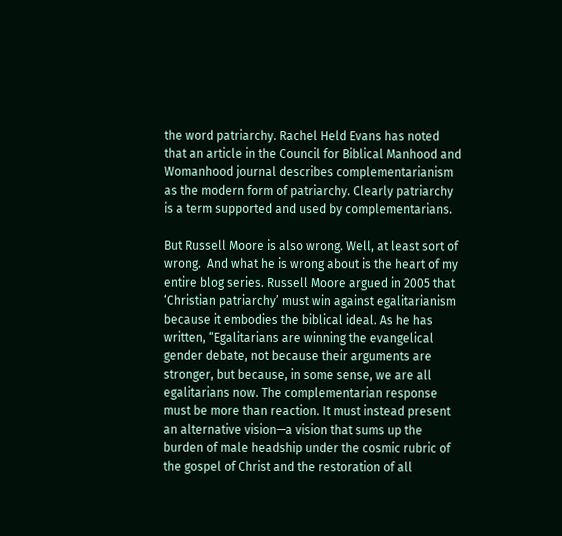the word patriarchy. Rachel Held Evans has noted that an article in the Council for Biblical Manhood and Womanhood journal describes complementarianism as the modern form of patriarchy. Clearly patriarchy is a term supported and used by complementarians.

But Russell Moore is also wrong. Well, at least sort of wrong.  And what he is wrong about is the heart of my entire blog series. Russell Moore argued in 2005 that ‘Christian patriarchy’ must win against egalitarianism because it embodies the biblical ideal. As he has written, “Egalitarians are winning the evangelical gender debate, not because their arguments are stronger, but because, in some sense, we are all egalitarians now. The complementarian response must be more than reaction. It must instead present an alternative vision—a vision that sums up the burden of male headship under the cosmic rubric of the gospel of Christ and the restoration of all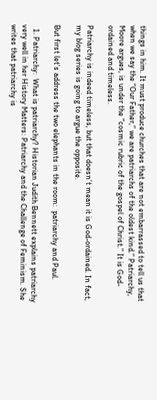things in him. It must produce churches that are not embarrassed to tell us that when we say the “Our Father,” we are patriarchs of the oldest kind.” Patriarchy, Moore argues, is under the “cosmic rubric of the gospel of Christ.” It is God-ordained and timeless.

Patriarchy is indeed timeless, but that doesn’t mean it is God-ordained. In fact, my blog series is going to argue the opposite.

But first let’s address the two elephants in the room:  patriarchy and Paul.

  1. Patriarchy:  What is patriarchy? Historian Judith Bennett explains patriarchy very well in her History Matters: Patriarchy and the Challenge of Feminism. She writes that patriarchy is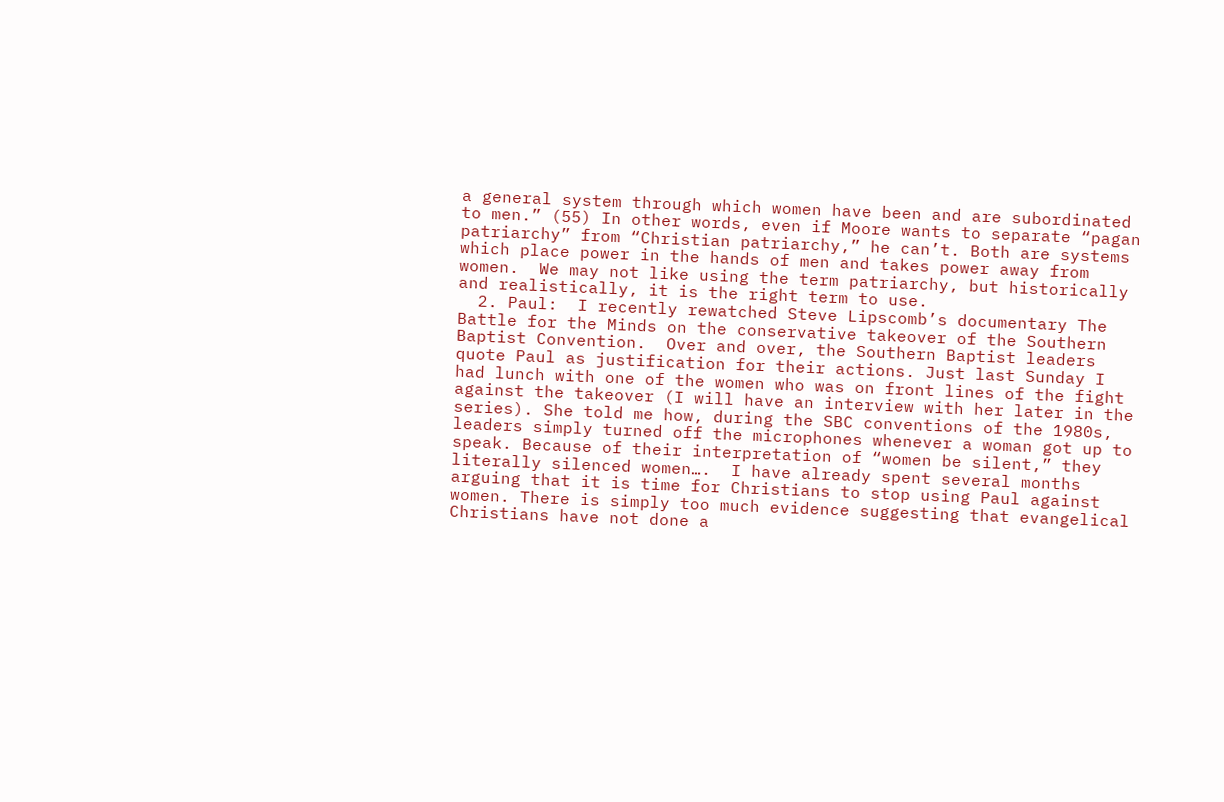a general system through which women have been and are subordinated to men.” (55) In other words, even if Moore wants to separate “pagan patriarchy” from “Christian patriarchy,” he can’t. Both are systems which place power in the hands of men and takes power away from women.  We may not like using the term patriarchy, but historically and realistically, it is the right term to use.
  2. Paul:  I recently rewatched Steve Lipscomb’s documentary The Battle for the Minds on the conservative takeover of the Southern Baptist Convention.  Over and over, the Southern Baptist leaders quote Paul as justification for their actions. Just last Sunday I had lunch with one of the women who was on front lines of the fight against the takeover (I will have an interview with her later in the series). She told me how, during the SBC conventions of the 1980s, leaders simply turned off the microphones whenever a woman got up to speak. Because of their interpretation of “women be silent,” they literally silenced women….  I have already spent several months arguing that it is time for Christians to stop using Paul against women. There is simply too much evidence suggesting that evangelical Christians have not done a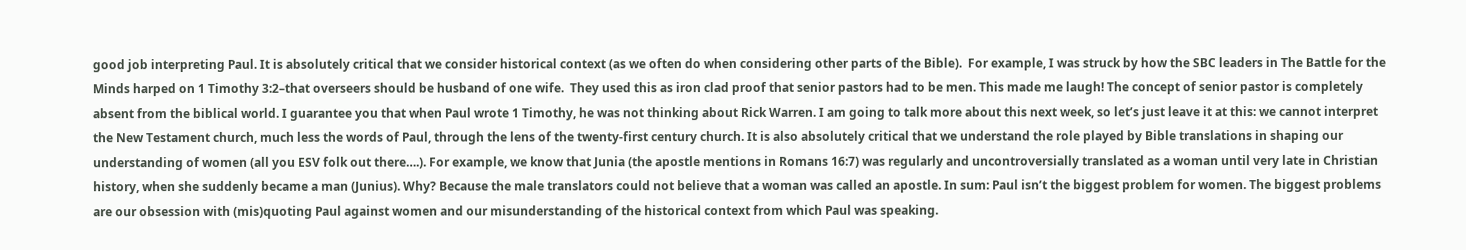good job interpreting Paul. It is absolutely critical that we consider historical context (as we often do when considering other parts of the Bible).  For example, I was struck by how the SBC leaders in The Battle for the Minds harped on 1 Timothy 3:2–that overseers should be husband of one wife.  They used this as iron clad proof that senior pastors had to be men. This made me laugh! The concept of senior pastor is completely absent from the biblical world. I guarantee you that when Paul wrote 1 Timothy, he was not thinking about Rick Warren. I am going to talk more about this next week, so let’s just leave it at this: we cannot interpret the New Testament church, much less the words of Paul, through the lens of the twenty-first century church. It is also absolutely critical that we understand the role played by Bible translations in shaping our understanding of women (all you ESV folk out there….). For example, we know that Junia (the apostle mentions in Romans 16:7) was regularly and uncontroversially translated as a woman until very late in Christian history, when she suddenly became a man (Junius). Why? Because the male translators could not believe that a woman was called an apostle. In sum: Paul isn’t the biggest problem for women. The biggest problems are our obsession with (mis)quoting Paul against women and our misunderstanding of the historical context from which Paul was speaking.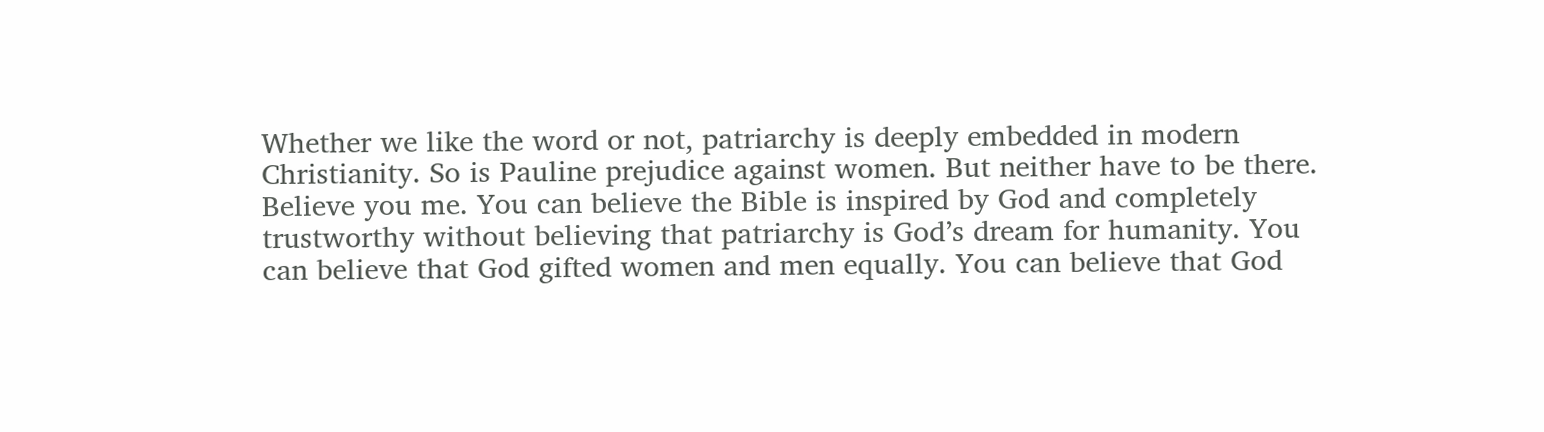Whether we like the word or not, patriarchy is deeply embedded in modern Christianity. So is Pauline prejudice against women. But neither have to be there. Believe you me. You can believe the Bible is inspired by God and completely trustworthy without believing that patriarchy is God’s dream for humanity. You can believe that God gifted women and men equally. You can believe that God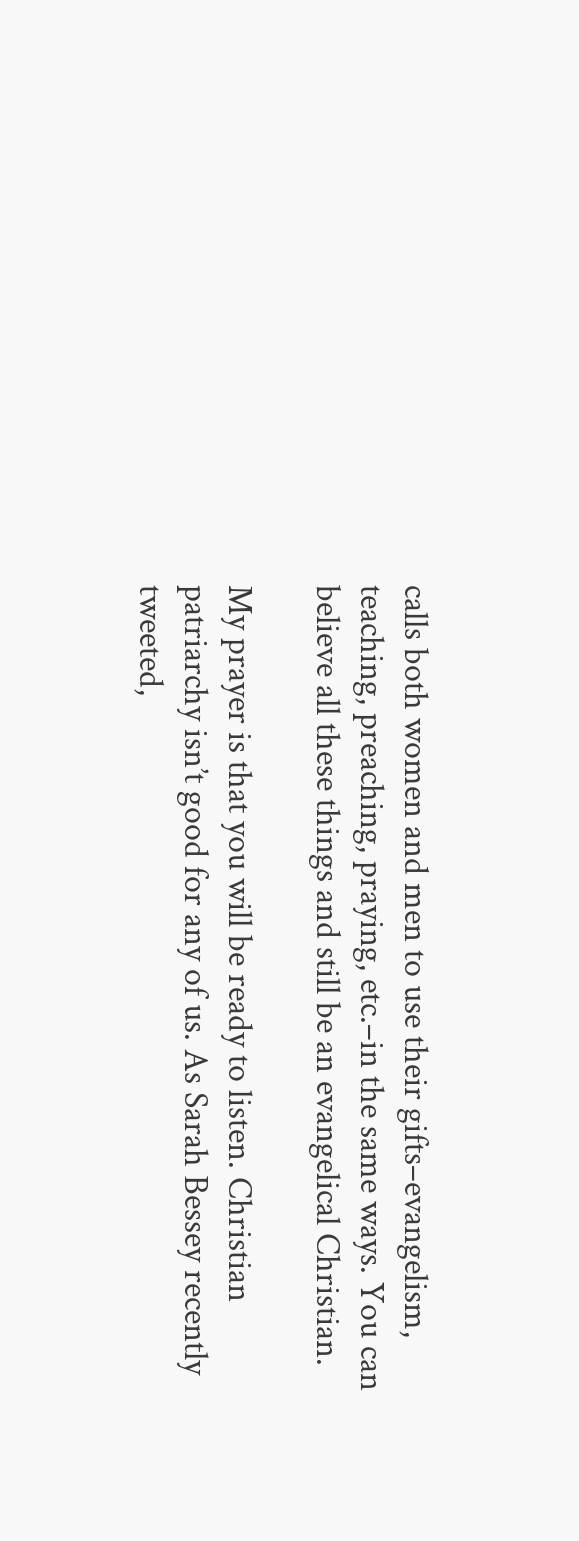calls both women and men to use their gifts–evangelism, teaching, preaching, praying, etc.–in the same ways. You can believe all these things and still be an evangelical Christian.

My prayer is that you will be ready to listen. Christian patriarchy isn’t good for any of us. As Sarah Bessey recently tweeted,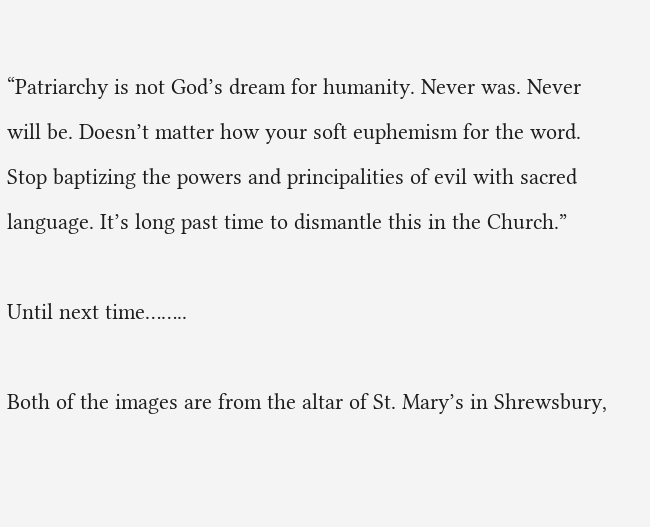“Patriarchy is not God’s dream for humanity. Never was. Never will be. Doesn’t matter how your soft euphemism for the word. Stop baptizing the powers and principalities of evil with sacred language. It’s long past time to dismantle this in the Church.”

Until next time……..

Both of the images are from the altar of St. Mary’s in Shrewsbury,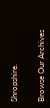Shropshire.


Browse Our Archives